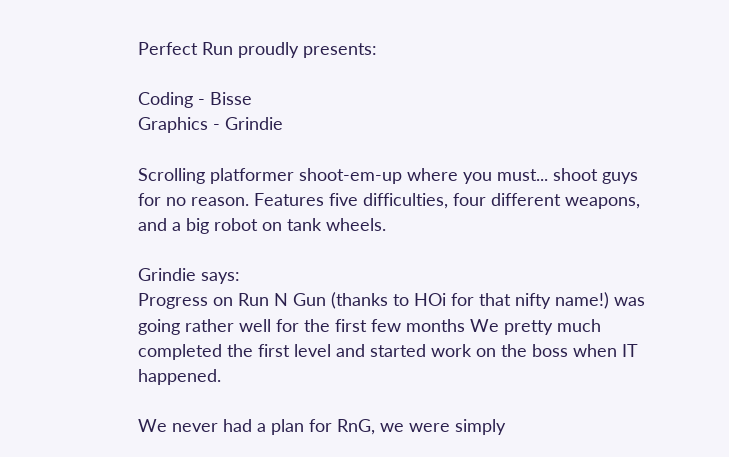Perfect Run proudly presents:

Coding - Bisse
Graphics - Grindie

Scrolling platformer shoot-em-up where you must... shoot guys for no reason. Features five difficulties, four different weapons, and a big robot on tank wheels.

Grindie says:
Progress on Run N Gun (thanks to HOi for that nifty name!) was going rather well for the first few months We pretty much completed the first level and started work on the boss when IT happened.

We never had a plan for RnG, we were simply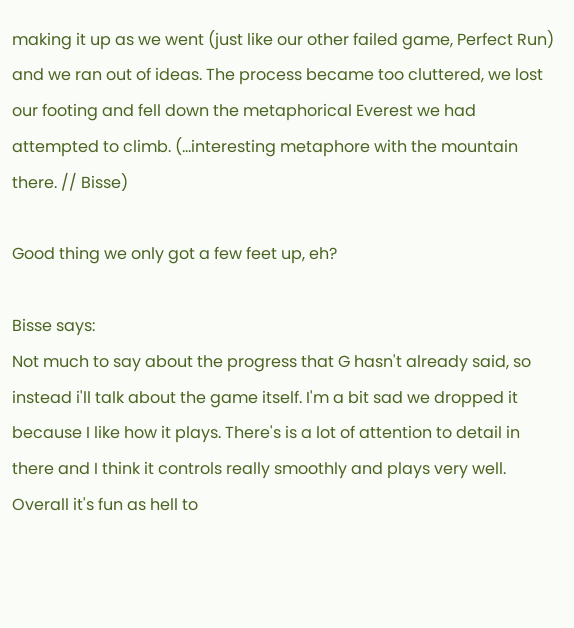making it up as we went (just like our other failed game, Perfect Run) and we ran out of ideas. The process became too cluttered, we lost our footing and fell down the metaphorical Everest we had attempted to climb. (...interesting metaphore with the mountain there. // Bisse)

Good thing we only got a few feet up, eh?

Bisse says:
Not much to say about the progress that G hasn't already said, so instead i'll talk about the game itself. I'm a bit sad we dropped it because I like how it plays. There's is a lot of attention to detail in there and I think it controls really smoothly and plays very well. Overall it's fun as hell to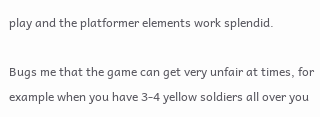play and the platformer elements work splendid.

Bugs me that the game can get very unfair at times, for example when you have 3-4 yellow soldiers all over you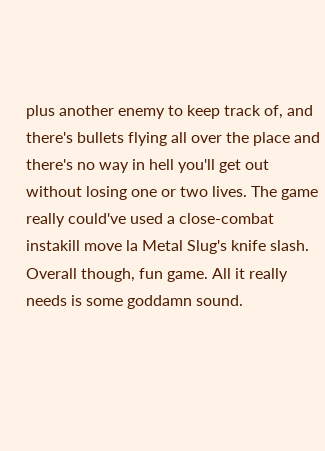plus another enemy to keep track of, and there's bullets flying all over the place and there's no way in hell you'll get out without losing one or two lives. The game really could've used a close-combat instakill move la Metal Slug's knife slash. Overall though, fun game. All it really needs is some goddamn sound.